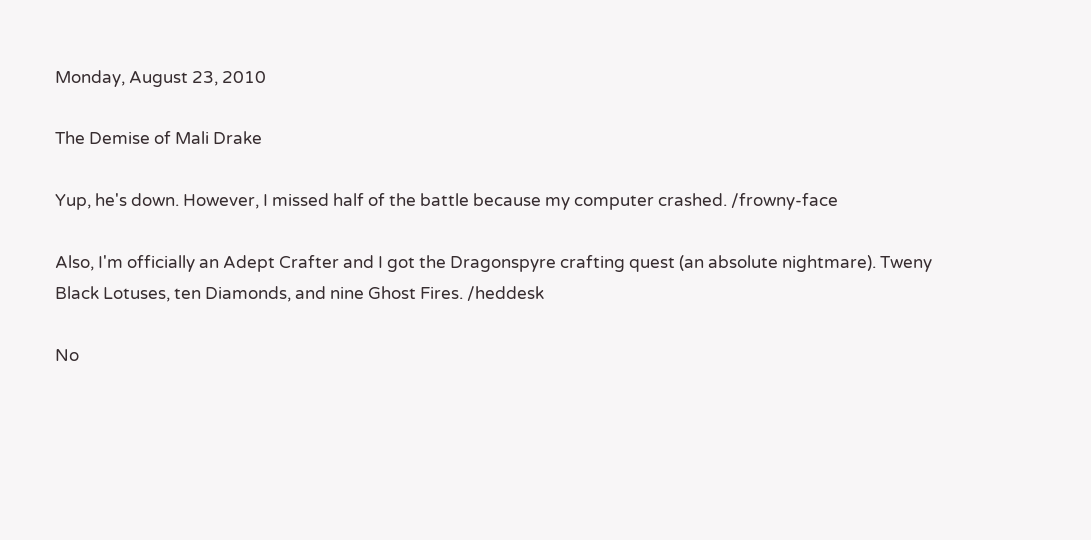Monday, August 23, 2010

The Demise of Mali Drake

Yup, he's down. However, I missed half of the battle because my computer crashed. /frowny-face

Also, I'm officially an Adept Crafter and I got the Dragonspyre crafting quest (an absolute nightmare). Tweny Black Lotuses, ten Diamonds, and nine Ghost Fires. /heddesk

No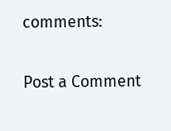comments:

Post a Comment